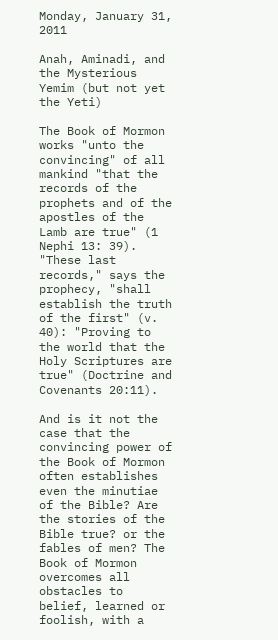Monday, January 31, 2011

Anah, Aminadi, and the Mysterious Yemim (but not yet the Yeti)

The Book of Mormon works "unto the convincing" of all mankind "that the records of the prophets and of the apostles of the Lamb are true" (1 Nephi 13: 39). "These last records," says the prophecy, "shall establish the truth of the first" (v. 40): "Proving to the world that the Holy Scriptures are true" (Doctrine and Covenants 20:11).

And is it not the case that the convincing power of the Book of Mormon often establishes even the minutiae of the Bible? Are the stories of the Bible true? or the fables of men? The Book of Mormon overcomes all obstacles to belief, learned or foolish, with a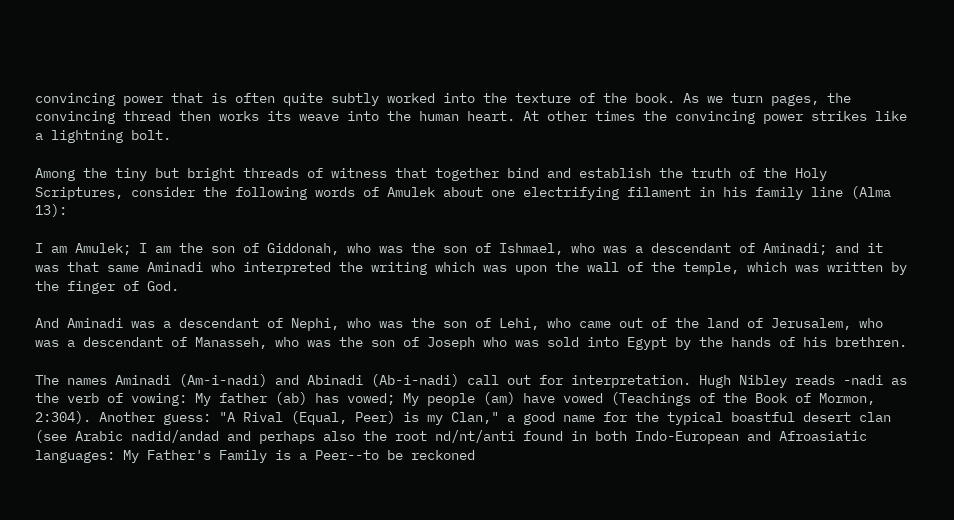convincing power that is often quite subtly worked into the texture of the book. As we turn pages, the convincing thread then works its weave into the human heart. At other times the convincing power strikes like a lightning bolt.

Among the tiny but bright threads of witness that together bind and establish the truth of the Holy Scriptures, consider the following words of Amulek about one electrifying filament in his family line (Alma 13):

I am Amulek; I am the son of Giddonah, who was the son of Ishmael, who was a descendant of Aminadi; and it was that same Aminadi who interpreted the writing which was upon the wall of the temple, which was written by the finger of God.

And Aminadi was a descendant of Nephi, who was the son of Lehi, who came out of the land of Jerusalem, who was a descendant of Manasseh, who was the son of Joseph who was sold into Egypt by the hands of his brethren.

The names Aminadi (Am-i-nadi) and Abinadi (Ab-i-nadi) call out for interpretation. Hugh Nibley reads -nadi as the verb of vowing: My father (ab) has vowed; My people (am) have vowed (Teachings of the Book of Mormon, 2:304). Another guess: "A Rival (Equal, Peer) is my Clan," a good name for the typical boastful desert clan (see Arabic nadid/andad and perhaps also the root nd/nt/anti found in both Indo-European and Afroasiatic languages: My Father's Family is a Peer--to be reckoned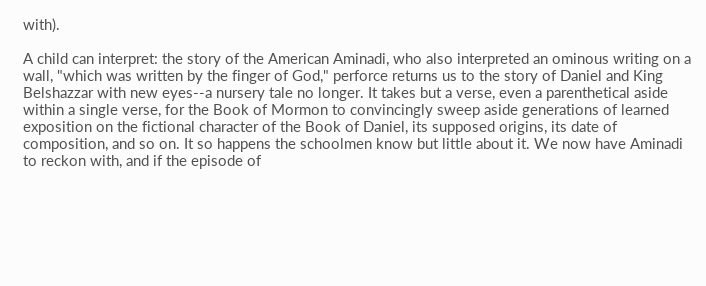with).

A child can interpret: the story of the American Aminadi, who also interpreted an ominous writing on a wall, "which was written by the finger of God," perforce returns us to the story of Daniel and King Belshazzar with new eyes--a nursery tale no longer. It takes but a verse, even a parenthetical aside within a single verse, for the Book of Mormon to convincingly sweep aside generations of learned exposition on the fictional character of the Book of Daniel, its supposed origins, its date of composition, and so on. It so happens the schoolmen know but little about it. We now have Aminadi to reckon with, and if the episode of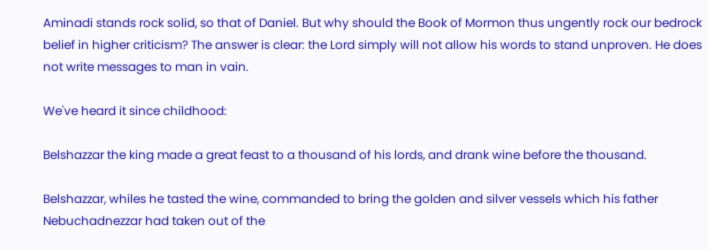Aminadi stands rock solid, so that of Daniel. But why should the Book of Mormon thus ungently rock our bedrock belief in higher criticism? The answer is clear: the Lord simply will not allow his words to stand unproven. He does not write messages to man in vain.

We've heard it since childhood:

Belshazzar the king made a great feast to a thousand of his lords, and drank wine before the thousand.

Belshazzar, whiles he tasted the wine, commanded to bring the golden and silver vessels which his father Nebuchadnezzar had taken out of the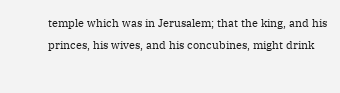temple which was in Jerusalem; that the king, and his princes, his wives, and his concubines, might drink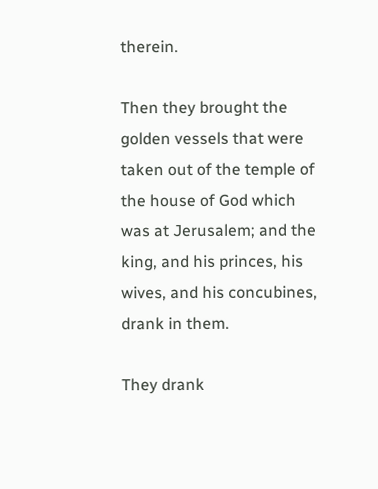therein.

Then they brought the golden vessels that were taken out of the temple of the house of God which was at Jerusalem; and the king, and his princes, his wives, and his concubines, drank in them.

They drank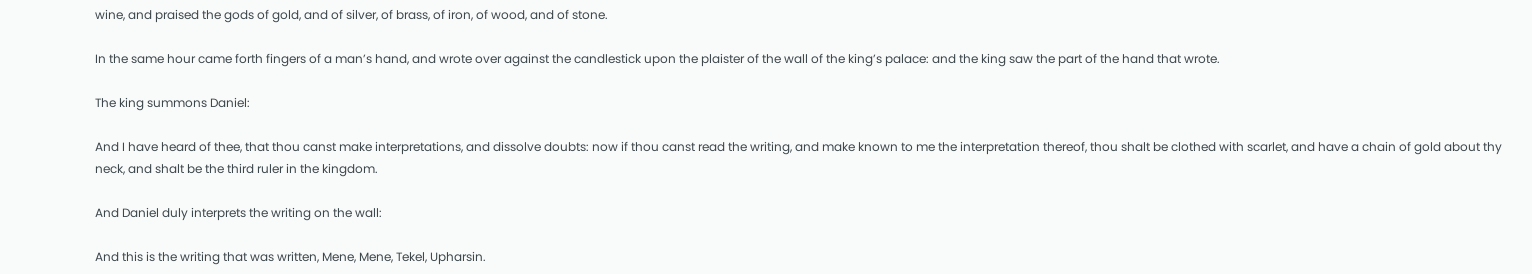wine, and praised the gods of gold, and of silver, of brass, of iron, of wood, and of stone.

In the same hour came forth fingers of a man’s hand, and wrote over against the candlestick upon the plaister of the wall of the king’s palace: and the king saw the part of the hand that wrote.

The king summons Daniel:

And I have heard of thee, that thou canst make interpretations, and dissolve doubts: now if thou canst read the writing, and make known to me the interpretation thereof, thou shalt be clothed with scarlet, and have a chain of gold about thy neck, and shalt be the third ruler in the kingdom.

And Daniel duly interprets the writing on the wall:

And this is the writing that was written, Mene, Mene, Tekel, Upharsin.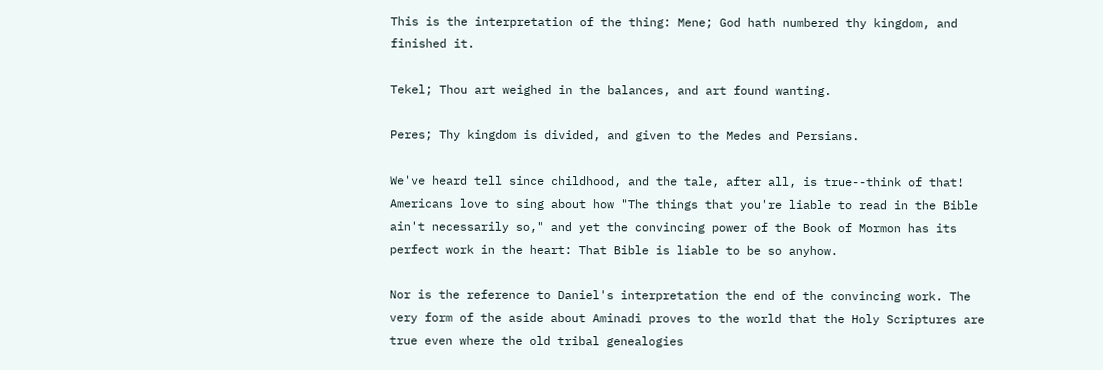This is the interpretation of the thing: Mene; God hath numbered thy kingdom, and finished it.

Tekel; Thou art weighed in the balances, and art found wanting.

Peres; Thy kingdom is divided, and given to the Medes and Persians.

We've heard tell since childhood, and the tale, after all, is true--think of that! Americans love to sing about how "The things that you're liable to read in the Bible ain't necessarily so," and yet the convincing power of the Book of Mormon has its perfect work in the heart: That Bible is liable to be so anyhow.

Nor is the reference to Daniel's interpretation the end of the convincing work. The very form of the aside about Aminadi proves to the world that the Holy Scriptures are true even where the old tribal genealogies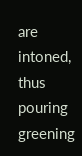are intoned, thus pouring greening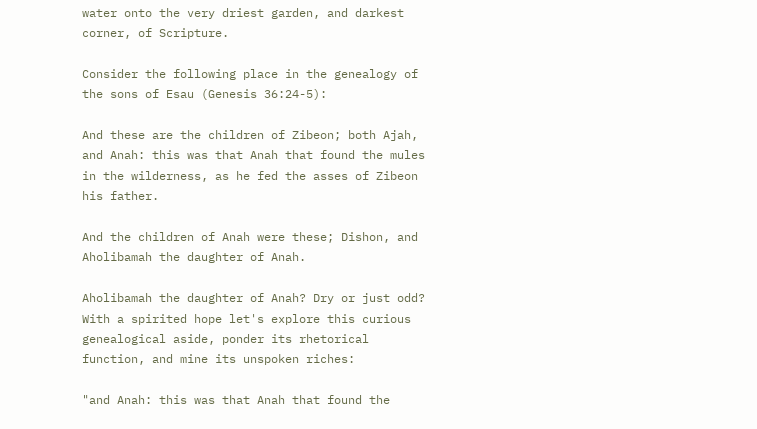water onto the very driest garden, and darkest corner, of Scripture.

Consider the following place in the genealogy of the sons of Esau (Genesis 36:24-5):

And these are the children of Zibeon; both Ajah, and Anah: this was that Anah that found the mules in the wilderness, as he fed the asses of Zibeon his father.

And the children of Anah were these; Dishon, and Aholibamah the daughter of Anah.

Aholibamah the daughter of Anah? Dry or just odd? With a spirited hope let's explore this curious genealogical aside, ponder its rhetorical function, and mine its unspoken riches:

"and Anah: this was that Anah that found the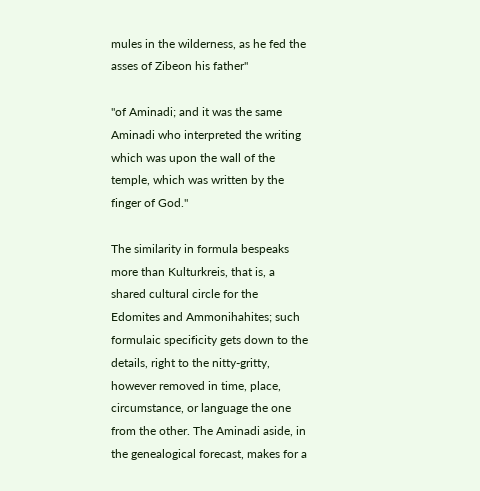mules in the wilderness, as he fed the asses of Zibeon his father"

"of Aminadi; and it was the same Aminadi who interpreted the writing which was upon the wall of the temple, which was written by the finger of God."

The similarity in formula bespeaks more than Kulturkreis, that is, a shared cultural circle for the Edomites and Ammonihahites; such formulaic specificity gets down to the details, right to the nitty-gritty, however removed in time, place, circumstance, or language the one from the other. The Aminadi aside, in the genealogical forecast, makes for a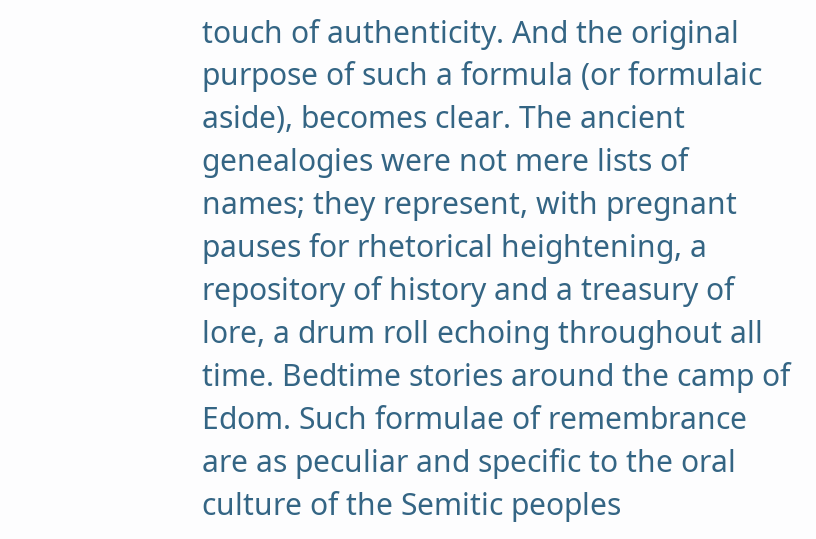touch of authenticity. And the original purpose of such a formula (or formulaic aside), becomes clear. The ancient genealogies were not mere lists of names; they represent, with pregnant pauses for rhetorical heightening, a repository of history and a treasury of lore, a drum roll echoing throughout all time. Bedtime stories around the camp of Edom. Such formulae of remembrance are as peculiar and specific to the oral culture of the Semitic peoples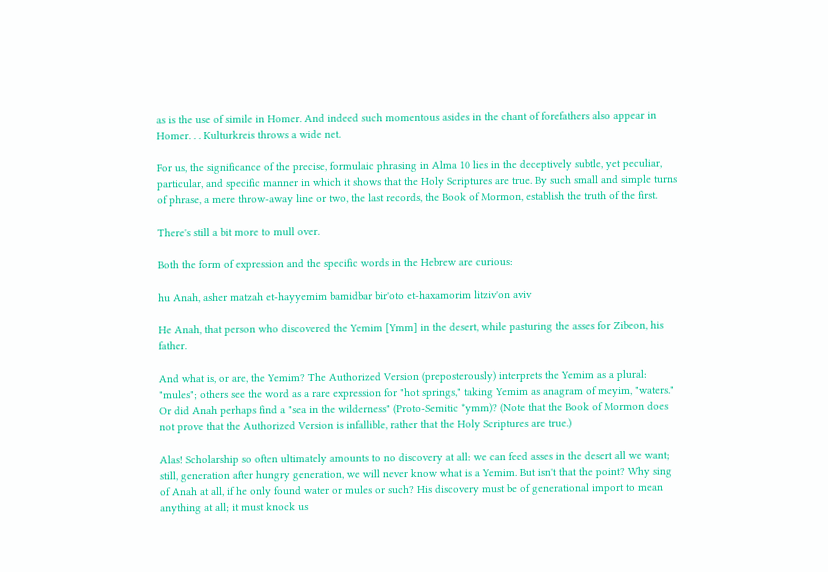as is the use of simile in Homer. And indeed such momentous asides in the chant of forefathers also appear in Homer. . . Kulturkreis throws a wide net.

For us, the significance of the precise, formulaic phrasing in Alma 10 lies in the deceptively subtle, yet peculiar, particular, and specific manner in which it shows that the Holy Scriptures are true. By such small and simple turns of phrase, a mere throw-away line or two, the last records, the Book of Mormon, establish the truth of the first.

There's still a bit more to mull over.

Both the form of expression and the specific words in the Hebrew are curious:

hu Anah, asher matzah et-hayyemim bamidbar bir'oto et-haxamorim litziv'on aviv

He Anah, that person who discovered the Yemim [Ymm] in the desert, while pasturing the asses for Zibeon, his father.

And what is, or are, the Yemim? The Authorized Version (preposterously) interprets the Yemim as a plural: "mules"; others see the word as a rare expression for "hot springs," taking Yemim as anagram of meyim, "waters." Or did Anah perhaps find a "sea in the wilderness" (Proto-Semitic *ymm)? (Note that the Book of Mormon does not prove that the Authorized Version is infallible, rather that the Holy Scriptures are true.)

Alas! Scholarship so often ultimately amounts to no discovery at all: we can feed asses in the desert all we want; still, generation after hungry generation, we will never know what is a Yemim. But isn't that the point? Why sing of Anah at all, if he only found water or mules or such? His discovery must be of generational import to mean anything at all; it must knock us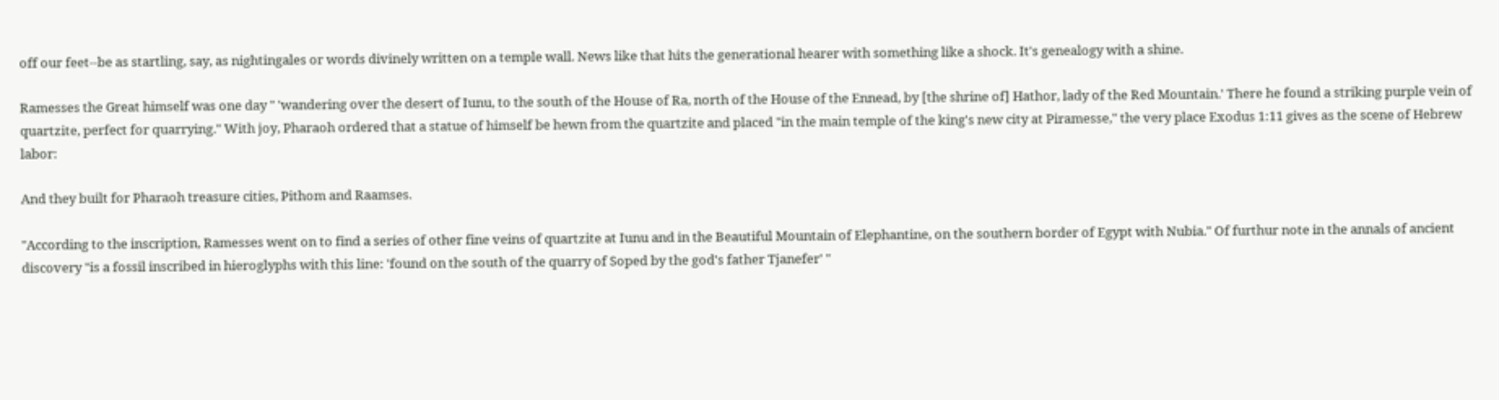off our feet--be as startling, say, as nightingales or words divinely written on a temple wall. News like that hits the generational hearer with something like a shock. It's genealogy with a shine.

Ramesses the Great himself was one day " 'wandering over the desert of Iunu, to the south of the House of Ra, north of the House of the Ennead, by [the shrine of] Hathor, lady of the Red Mountain.' There he found a striking purple vein of quartzite, perfect for quarrying." With joy, Pharaoh ordered that a statue of himself be hewn from the quartzite and placed "in the main temple of the king's new city at Piramesse," the very place Exodus 1:11 gives as the scene of Hebrew labor:

And they built for Pharaoh treasure cities, Pithom and Raamses.

"According to the inscription, Ramesses went on to find a series of other fine veins of quartzite at Iunu and in the Beautiful Mountain of Elephantine, on the southern border of Egypt with Nubia." Of furthur note in the annals of ancient discovery "is a fossil inscribed in hieroglyphs with this line: 'found on the south of the quarry of Soped by the god's father Tjanefer' "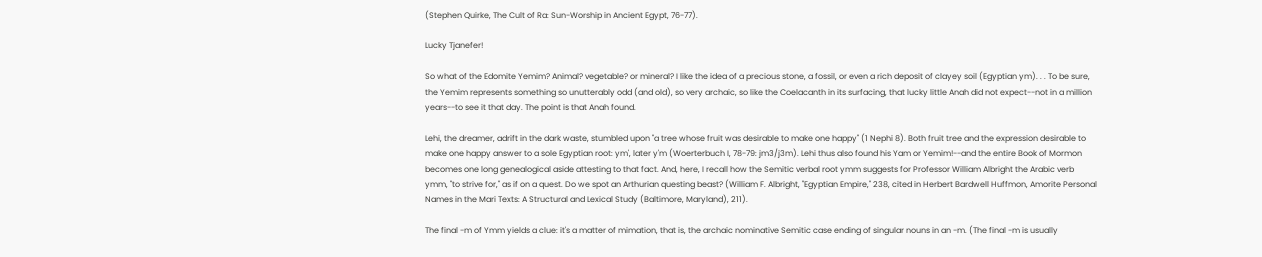(Stephen Quirke, The Cult of Ra: Sun-Worship in Ancient Egypt, 76-77).

Lucky Tjanefer!

So what of the Edomite Yemim? Animal? vegetable? or mineral? I like the idea of a precious stone, a fossil, or even a rich deposit of clayey soil (Egyptian ym). . . To be sure, the Yemim represents something so unutterably odd (and old), so very archaic, so like the Coelacanth in its surfacing, that lucky little Anah did not expect--not in a million years--to see it that day. The point is that Anah found.

Lehi, the dreamer, adrift in the dark waste, stumbled upon "a tree whose fruit was desirable to make one happy" (1 Nephi 8). Both fruit tree and the expression desirable to make one happy answer to a sole Egyptian root: ym', later y'm (Woerterbuch I, 78-79: jm3/j3m). Lehi thus also found his Yam or Yemim!--and the entire Book of Mormon becomes one long genealogical aside attesting to that fact. And, here, I recall how the Semitic verbal root ymm suggests for Professor William Albright the Arabic verb ymm, "to strive for," as if on a quest. Do we spot an Arthurian questing beast? (William F. Albright, "Egyptian Empire," 238, cited in Herbert Bardwell Huffmon, Amorite Personal Names in the Mari Texts: A Structural and Lexical Study (Baltimore, Maryland), 211).

The final -m of Ymm yields a clue: it's a matter of mimation, that is, the archaic nominative Semitic case ending of singular nouns in an -m. (The final -m is usually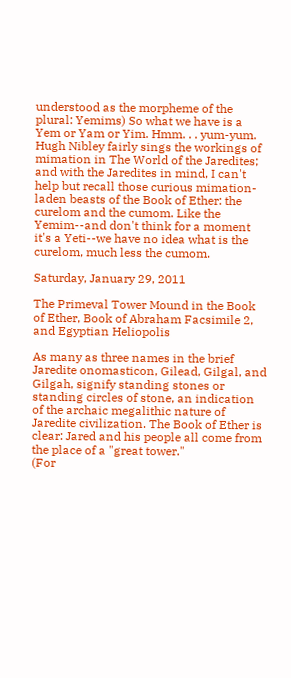understood as the morpheme of the plural: Yemims) So what we have is a Yem or Yam or Yim. Hmm. . . yum-yum. Hugh Nibley fairly sings the workings of mimation in The World of the Jaredites; and with the Jaredites in mind, I can't help but recall those curious mimation-laden beasts of the Book of Ether: the curelom and the cumom. Like the Yemim--and don't think for a moment it's a Yeti--we have no idea what is the curelom, much less the cumom.

Saturday, January 29, 2011

The Primeval Tower Mound in the Book of Ether, Book of Abraham Facsimile 2, and Egyptian Heliopolis

As many as three names in the brief Jaredite onomasticon, Gilead, Gilgal, and Gilgah, signify standing stones or standing circles of stone, an indication of the archaic megalithic nature of Jaredite civilization. The Book of Ether is clear: Jared and his people all come from the place of a "great tower."
(For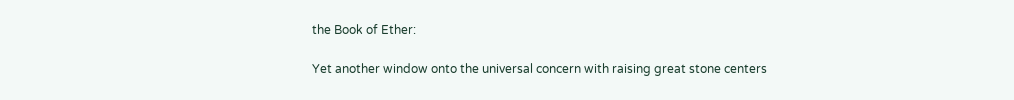the Book of Ether:

Yet another window onto the universal concern with raising great stone centers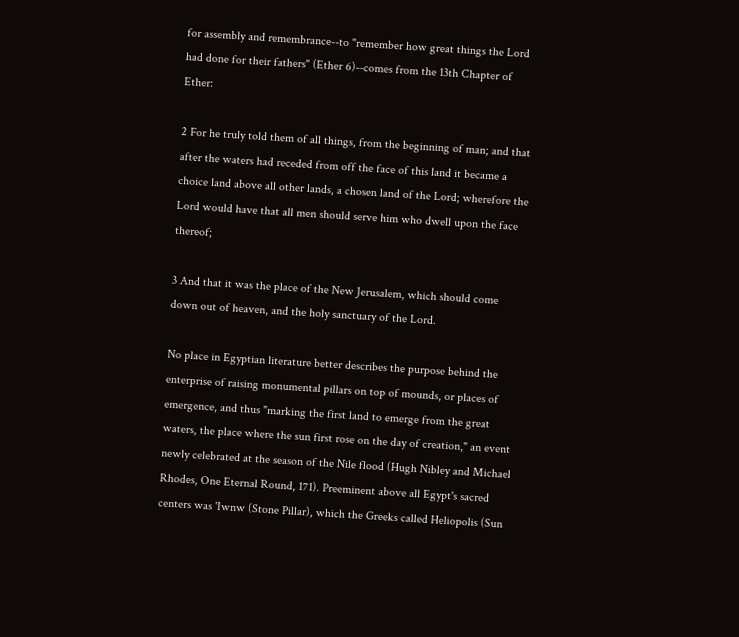for assembly and remembrance--to "remember how great things the Lord had done for their fathers" (Ether 6)--comes from the 13th Chapter of Ether:

2 For he truly told them of all things, from the beginning of man; and that after the waters had receded from off the face of this land it became a choice land above all other lands, a chosen land of the Lord; wherefore the Lord would have that all men should serve him who dwell upon the face thereof;

3 And that it was the place of the New Jerusalem, which should come down out of heaven, and the holy sanctuary of the Lord.

No place in Egyptian literature better describes the purpose behind the enterprise of raising monumental pillars on top of mounds, or places of emergence, and thus "marking the first land to emerge from the great waters, the place where the sun first rose on the day of creation," an event newly celebrated at the season of the Nile flood (Hugh Nibley and Michael Rhodes, One Eternal Round, 171). Preeminent above all Egypt's sacred centers was 'Iwnw (Stone Pillar), which the Greeks called Heliopolis (Sun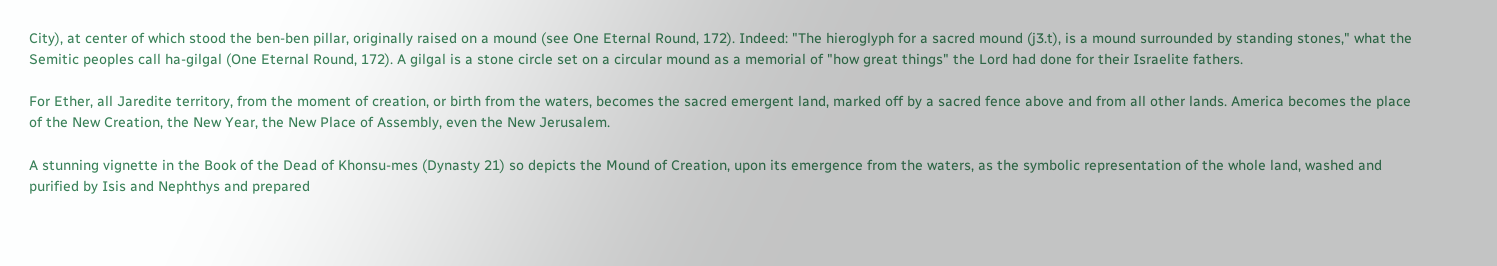City), at center of which stood the ben-ben pillar, originally raised on a mound (see One Eternal Round, 172). Indeed: "The hieroglyph for a sacred mound (j3.t), is a mound surrounded by standing stones," what the Semitic peoples call ha-gilgal (One Eternal Round, 172). A gilgal is a stone circle set on a circular mound as a memorial of "how great things" the Lord had done for their Israelite fathers.

For Ether, all Jaredite territory, from the moment of creation, or birth from the waters, becomes the sacred emergent land, marked off by a sacred fence above and from all other lands. America becomes the place of the New Creation, the New Year, the New Place of Assembly, even the New Jerusalem.

A stunning vignette in the Book of the Dead of Khonsu-mes (Dynasty 21) so depicts the Mound of Creation, upon its emergence from the waters, as the symbolic representation of the whole land, washed and purified by Isis and Nephthys and prepared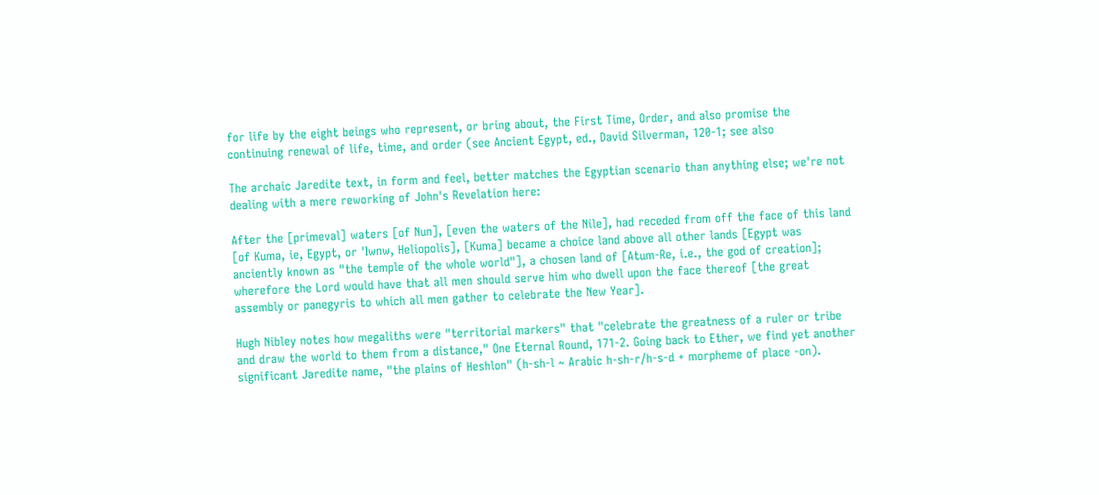for life by the eight beings who represent, or bring about, the First Time, Order, and also promise the continuing renewal of life, time, and order (see Ancient Egypt, ed., David Silverman, 120-1; see also

The archaic Jaredite text, in form and feel, better matches the Egyptian scenario than anything else; we're not dealing with a mere reworking of John's Revelation here:

After the [primeval] waters [of Nun], [even the waters of the Nile], had receded from off the face of this land [of Kuma, ie, Egypt, or 'Iwnw, Heliopolis], [Kuma] became a choice land above all other lands [Egypt was anciently known as "the temple of the whole world"], a chosen land of [Atum-Re, i.e., the god of creation]; wherefore the Lord would have that all men should serve him who dwell upon the face thereof [the great assembly or panegyris to which all men gather to celebrate the New Year].

Hugh Nibley notes how megaliths were "territorial markers" that "celebrate the greatness of a ruler or tribe and draw the world to them from a distance," One Eternal Round, 171-2. Going back to Ether, we find yet another significant Jaredite name, "the plains of Heshlon" (h-sh-l ~ Arabic h-sh-r/h-s-d + morpheme of place -on).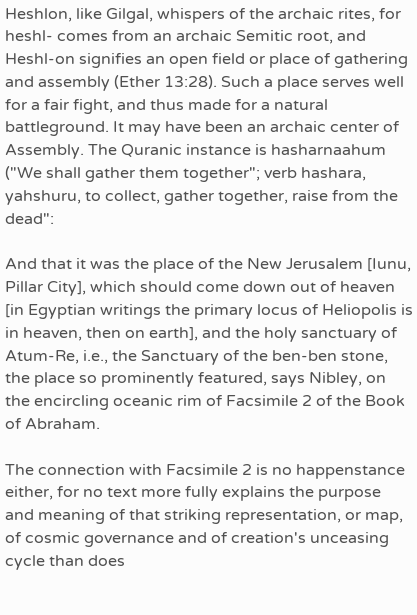Heshlon, like Gilgal, whispers of the archaic rites, for heshl- comes from an archaic Semitic root, and Heshl-on signifies an open field or place of gathering and assembly (Ether 13:28). Such a place serves well for a fair fight, and thus made for a natural battleground. It may have been an archaic center of Assembly. The Quranic instance is hasharnaahum ("We shall gather them together"; verb hashara, yahshuru, to collect, gather together, raise from the dead":

And that it was the place of the New Jerusalem [Iunu, Pillar City], which should come down out of heaven [in Egyptian writings the primary locus of Heliopolis is in heaven, then on earth], and the holy sanctuary of Atum-Re, i.e., the Sanctuary of the ben-ben stone, the place so prominently featured, says Nibley, on the encircling oceanic rim of Facsimile 2 of the Book of Abraham.

The connection with Facsimile 2 is no happenstance either, for no text more fully explains the purpose and meaning of that striking representation, or map, of cosmic governance and of creation's unceasing cycle than does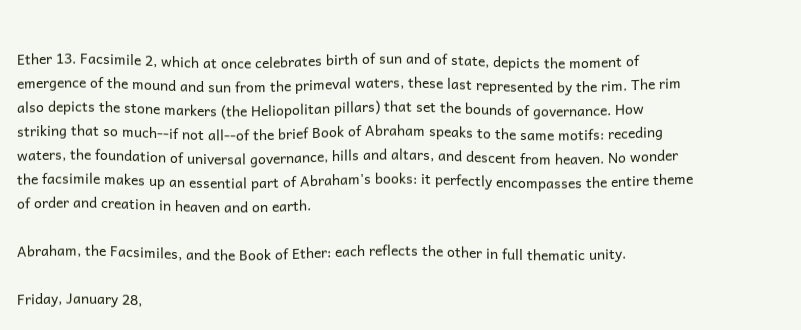Ether 13. Facsimile 2, which at once celebrates birth of sun and of state, depicts the moment of emergence of the mound and sun from the primeval waters, these last represented by the rim. The rim also depicts the stone markers (the Heliopolitan pillars) that set the bounds of governance. How striking that so much--if not all--of the brief Book of Abraham speaks to the same motifs: receding waters, the foundation of universal governance, hills and altars, and descent from heaven. No wonder the facsimile makes up an essential part of Abraham's books: it perfectly encompasses the entire theme of order and creation in heaven and on earth.

Abraham, the Facsimiles, and the Book of Ether: each reflects the other in full thematic unity.

Friday, January 28,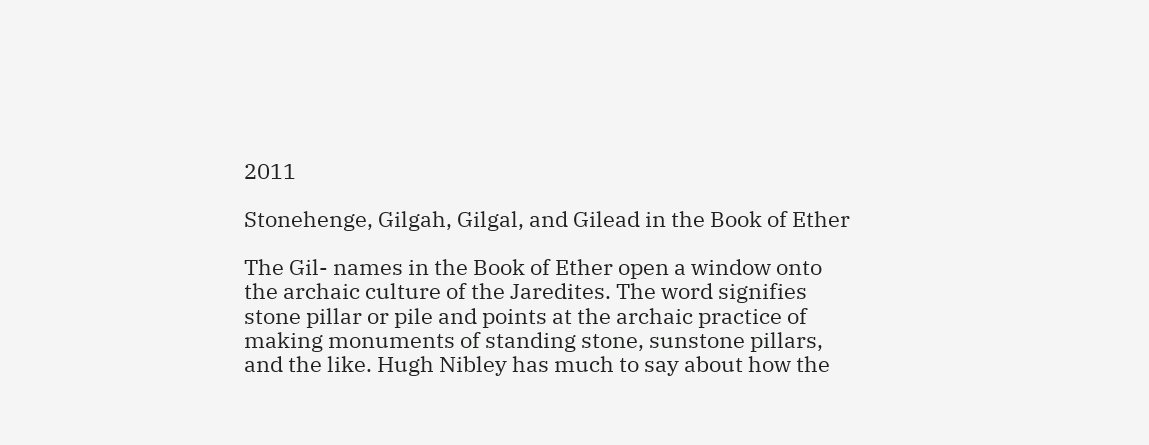2011

Stonehenge, Gilgah, Gilgal, and Gilead in the Book of Ether

The Gil- names in the Book of Ether open a window onto the archaic culture of the Jaredites. The word signifies stone pillar or pile and points at the archaic practice of making monuments of standing stone, sunstone pillars, and the like. Hugh Nibley has much to say about how the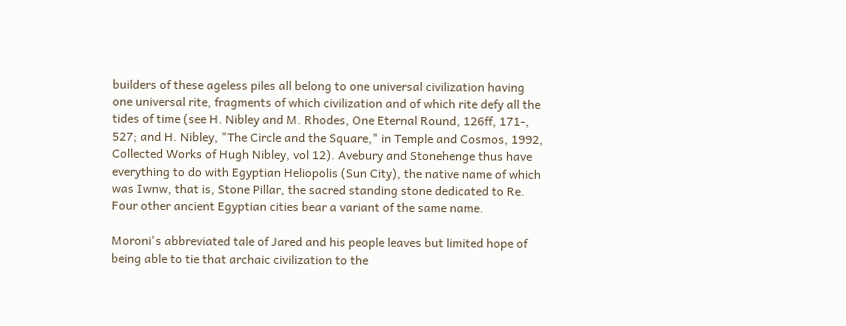builders of these ageless piles all belong to one universal civilization having one universal rite, fragments of which civilization and of which rite defy all the tides of time (see H. Nibley and M. Rhodes, One Eternal Round, 126ff, 171-, 527; and H. Nibley, "The Circle and the Square," in Temple and Cosmos, 1992, Collected Works of Hugh Nibley, vol 12). Avebury and Stonehenge thus have everything to do with Egyptian Heliopolis (Sun City), the native name of which was Iwnw, that is, Stone Pillar, the sacred standing stone dedicated to Re. Four other ancient Egyptian cities bear a variant of the same name.

Moroni's abbreviated tale of Jared and his people leaves but limited hope of being able to tie that archaic civilization to the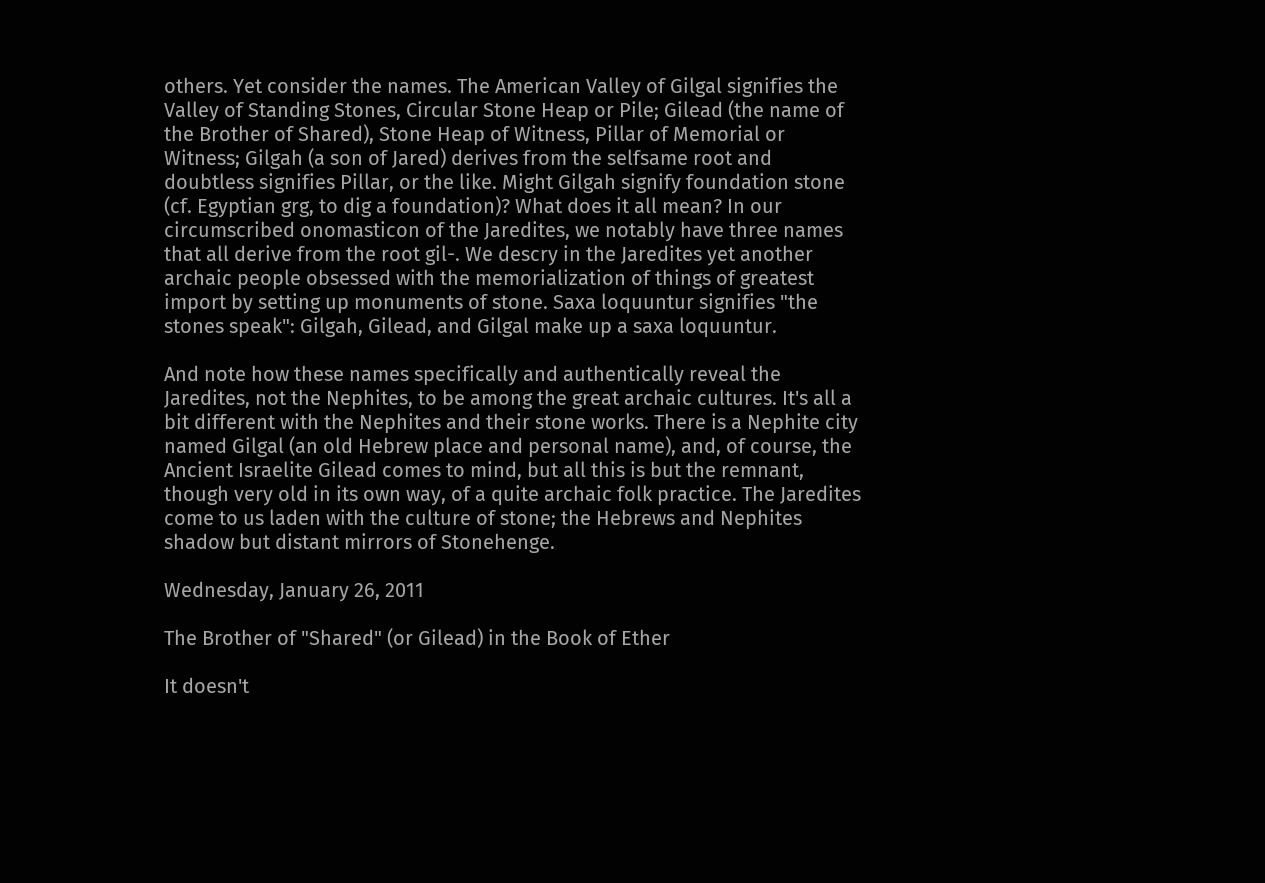others. Yet consider the names. The American Valley of Gilgal signifies the Valley of Standing Stones, Circular Stone Heap or Pile; Gilead (the name of the Brother of Shared), Stone Heap of Witness, Pillar of Memorial or Witness; Gilgah (a son of Jared) derives from the selfsame root and doubtless signifies Pillar, or the like. Might Gilgah signify foundation stone (cf. Egyptian grg, to dig a foundation)? What does it all mean? In our circumscribed onomasticon of the Jaredites, we notably have three names that all derive from the root gil-. We descry in the Jaredites yet another archaic people obsessed with the memorialization of things of greatest import by setting up monuments of stone. Saxa loquuntur signifies "the stones speak": Gilgah, Gilead, and Gilgal make up a saxa loquuntur.

And note how these names specifically and authentically reveal the Jaredites, not the Nephites, to be among the great archaic cultures. It's all a bit different with the Nephites and their stone works. There is a Nephite city named Gilgal (an old Hebrew place and personal name), and, of course, the Ancient Israelite Gilead comes to mind, but all this is but the remnant, though very old in its own way, of a quite archaic folk practice. The Jaredites come to us laden with the culture of stone; the Hebrews and Nephites shadow but distant mirrors of Stonehenge.

Wednesday, January 26, 2011

The Brother of "Shared" (or Gilead) in the Book of Ether

It doesn't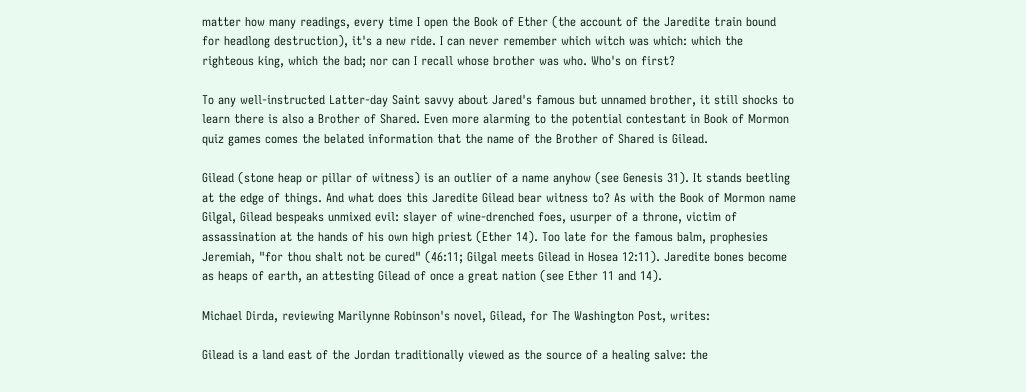matter how many readings, every time I open the Book of Ether (the account of the Jaredite train bound for headlong destruction), it's a new ride. I can never remember which witch was which: which the righteous king, which the bad; nor can I recall whose brother was who. Who's on first?

To any well-instructed Latter-day Saint savvy about Jared's famous but unnamed brother, it still shocks to learn there is also a Brother of Shared. Even more alarming to the potential contestant in Book of Mormon quiz games comes the belated information that the name of the Brother of Shared is Gilead.

Gilead (stone heap or pillar of witness) is an outlier of a name anyhow (see Genesis 31). It stands beetling at the edge of things. And what does this Jaredite Gilead bear witness to? As with the Book of Mormon name Gilgal, Gilead bespeaks unmixed evil: slayer of wine-drenched foes, usurper of a throne, victim of assassination at the hands of his own high priest (Ether 14). Too late for the famous balm, prophesies Jeremiah, "for thou shalt not be cured" (46:11; Gilgal meets Gilead in Hosea 12:11). Jaredite bones become as heaps of earth, an attesting Gilead of once a great nation (see Ether 11 and 14).

Michael Dirda, reviewing Marilynne Robinson's novel, Gilead, for The Washington Post, writes:

Gilead is a land east of the Jordan traditionally viewed as the source of a healing salve: the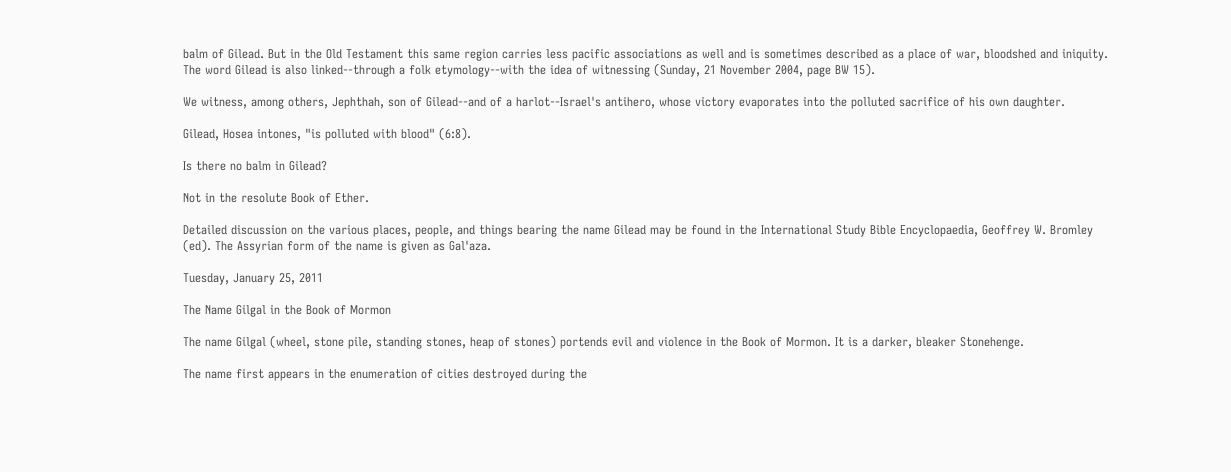balm of Gilead. But in the Old Testament this same region carries less pacific associations as well and is sometimes described as a place of war, bloodshed and iniquity. The word Gilead is also linked--through a folk etymology--with the idea of witnessing (Sunday, 21 November 2004, page BW 15).

We witness, among others, Jephthah, son of Gilead--and of a harlot--Israel's antihero, whose victory evaporates into the polluted sacrifice of his own daughter.

Gilead, Hosea intones, "is polluted with blood" (6:8).

Is there no balm in Gilead?

Not in the resolute Book of Ether.

Detailed discussion on the various places, people, and things bearing the name Gilead may be found in the International Study Bible Encyclopaedia, Geoffrey W. Bromley (ed). The Assyrian form of the name is given as Gal'aza.

Tuesday, January 25, 2011

The Name Gilgal in the Book of Mormon

The name Gilgal (wheel, stone pile, standing stones, heap of stones) portends evil and violence in the Book of Mormon. It is a darker, bleaker Stonehenge.

The name first appears in the enumeration of cities destroyed during the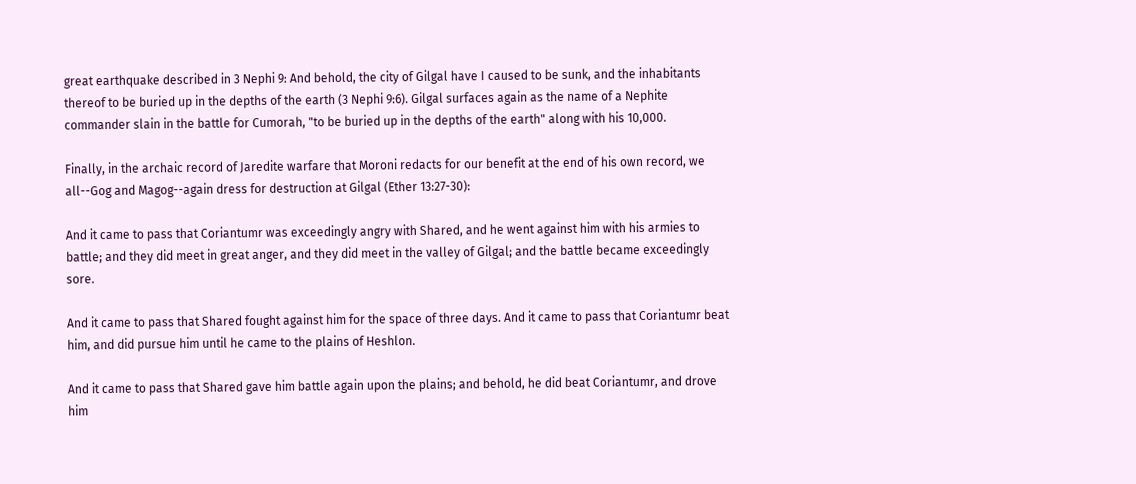great earthquake described in 3 Nephi 9: And behold, the city of Gilgal have I caused to be sunk, and the inhabitants thereof to be buried up in the depths of the earth (3 Nephi 9:6). Gilgal surfaces again as the name of a Nephite commander slain in the battle for Cumorah, "to be buried up in the depths of the earth" along with his 10,000.

Finally, in the archaic record of Jaredite warfare that Moroni redacts for our benefit at the end of his own record, we all--Gog and Magog--again dress for destruction at Gilgal (Ether 13:27-30):

And it came to pass that Coriantumr was exceedingly angry with Shared, and he went against him with his armies to battle; and they did meet in great anger, and they did meet in the valley of Gilgal; and the battle became exceedingly sore.

And it came to pass that Shared fought against him for the space of three days. And it came to pass that Coriantumr beat him, and did pursue him until he came to the plains of Heshlon.

And it came to pass that Shared gave him battle again upon the plains; and behold, he did beat Coriantumr, and drove him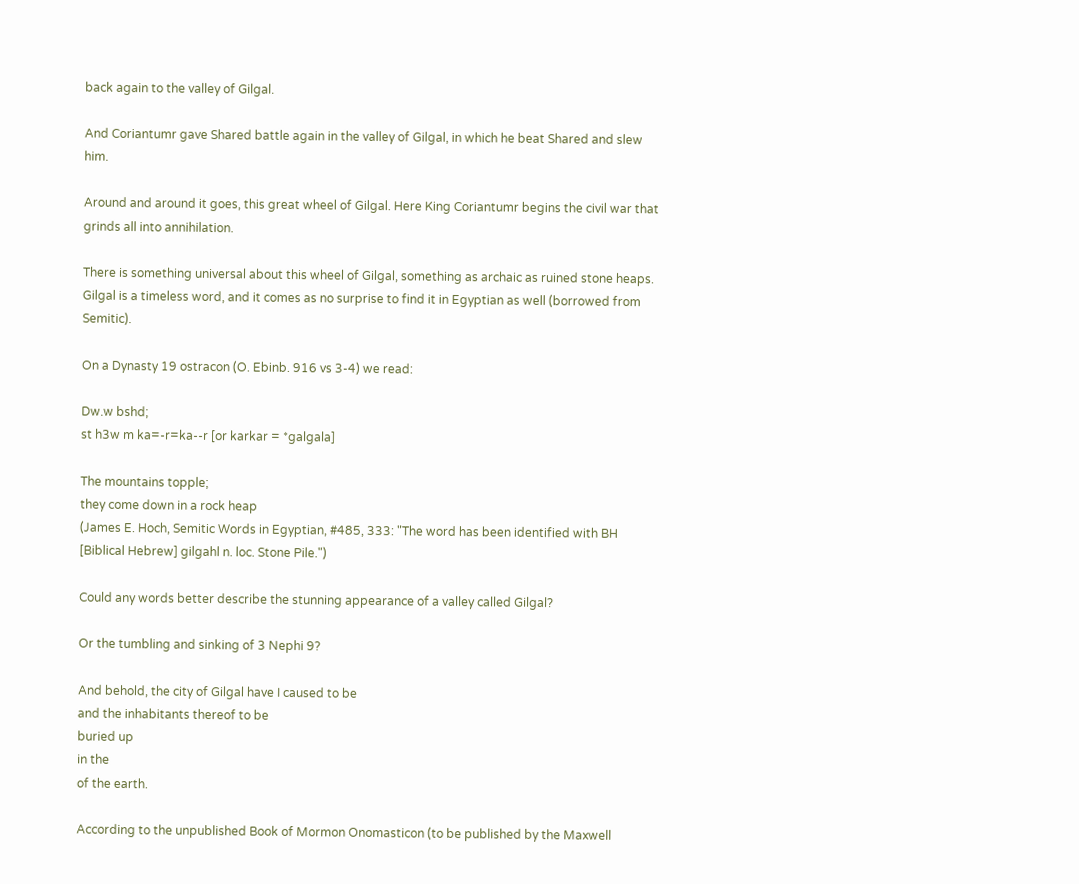back again to the valley of Gilgal.

And Coriantumr gave Shared battle again in the valley of Gilgal, in which he beat Shared and slew him.

Around and around it goes, this great wheel of Gilgal. Here King Coriantumr begins the civil war that grinds all into annihilation.

There is something universal about this wheel of Gilgal, something as archaic as ruined stone heaps. Gilgal is a timeless word, and it comes as no surprise to find it in Egyptian as well (borrowed from Semitic).

On a Dynasty 19 ostracon (O. Ebinb. 916 vs 3-4) we read:

Dw.w bshd;
st h3w m ka=-r=ka--r [or karkar = *galgala]

The mountains topple;
they come down in a rock heap
(James E. Hoch, Semitic Words in Egyptian, #485, 333: "The word has been identified with BH [Biblical Hebrew] gilgahl n. loc. Stone Pile.")

Could any words better describe the stunning appearance of a valley called Gilgal?

Or the tumbling and sinking of 3 Nephi 9?

And behold, the city of Gilgal have I caused to be
and the inhabitants thereof to be
buried up
in the
of the earth.

According to the unpublished Book of Mormon Onomasticon (to be published by the Maxwell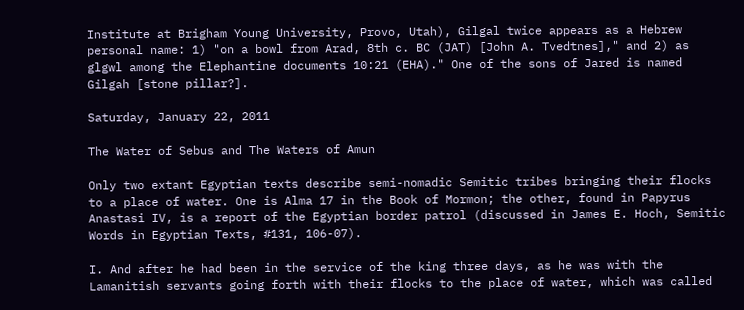Institute at Brigham Young University, Provo, Utah), Gilgal twice appears as a Hebrew personal name: 1) "on a bowl from Arad, 8th c. BC (JAT) [John A. Tvedtnes]," and 2) as glgwl among the Elephantine documents 10:21 (EHA)." One of the sons of Jared is named Gilgah [stone pillar?].

Saturday, January 22, 2011

The Water of Sebus and The Waters of Amun

Only two extant Egyptian texts describe semi-nomadic Semitic tribes bringing their flocks to a place of water. One is Alma 17 in the Book of Mormon; the other, found in Papyrus Anastasi IV, is a report of the Egyptian border patrol (discussed in James E. Hoch, Semitic Words in Egyptian Texts, #131, 106-07).

I. And after he had been in the service of the king three days, as he was with the Lamanitish servants going forth with their flocks to the place of water, which was called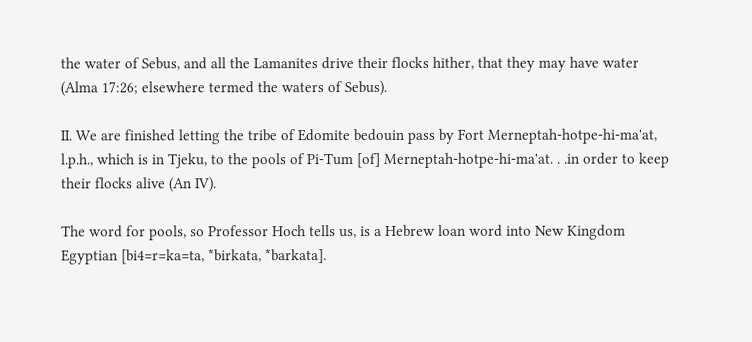the water of Sebus, and all the Lamanites drive their flocks hither, that they may have water (Alma 17:26; elsewhere termed the waters of Sebus).

II. We are finished letting the tribe of Edomite bedouin pass by Fort Merneptah-hotpe-hi-ma'at, l.p.h., which is in Tjeku, to the pools of Pi-Tum [of] Merneptah-hotpe-hi-ma'at. . .in order to keep their flocks alive (An IV).

The word for pools, so Professor Hoch tells us, is a Hebrew loan word into New Kingdom Egyptian [bi4=r=ka=ta, *birkata, *barkata].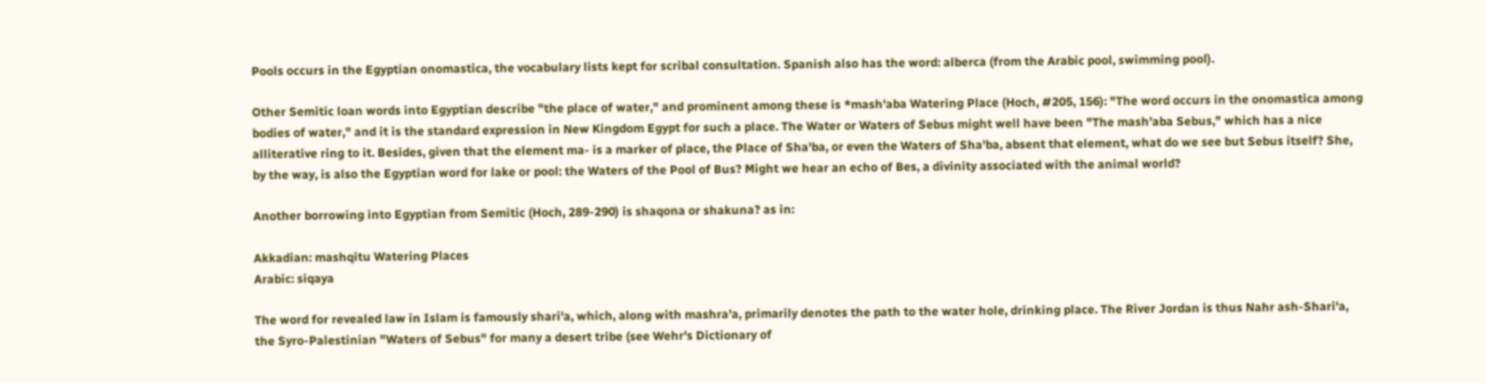Pools occurs in the Egyptian onomastica, the vocabulary lists kept for scribal consultation. Spanish also has the word: alberca (from the Arabic pool, swimming pool).

Other Semitic loan words into Egyptian describe "the place of water," and prominent among these is *mash'aba Watering Place (Hoch, #205, 156): "The word occurs in the onomastica among bodies of water," and it is the standard expression in New Kingdom Egypt for such a place. The Water or Waters of Sebus might well have been "The mash'aba Sebus," which has a nice alliterative ring to it. Besides, given that the element ma- is a marker of place, the Place of Sha'ba, or even the Waters of Sha'ba, absent that element, what do we see but Sebus itself? She, by the way, is also the Egyptian word for lake or pool: the Waters of the Pool of Bus? Might we hear an echo of Bes, a divinity associated with the animal world?

Another borrowing into Egyptian from Semitic (Hoch, 289-290) is shaqona or shakuna? as in:

Akkadian: mashqitu Watering Places
Arabic: siqaya

The word for revealed law in Islam is famously shari'a, which, along with mashra'a, primarily denotes the path to the water hole, drinking place. The River Jordan is thus Nahr ash-Shari'a, the Syro-Palestinian "Waters of Sebus" for many a desert tribe (see Wehr's Dictionary of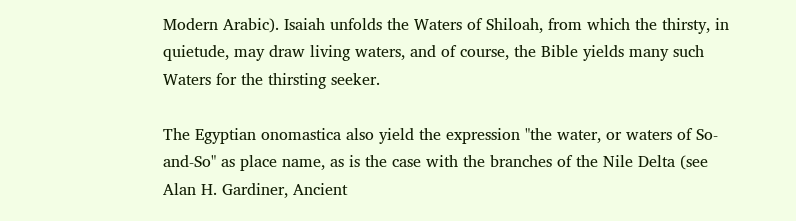Modern Arabic). Isaiah unfolds the Waters of Shiloah, from which the thirsty, in quietude, may draw living waters, and of course, the Bible yields many such Waters for the thirsting seeker.

The Egyptian onomastica also yield the expression "the water, or waters of So-and-So" as place name, as is the case with the branches of the Nile Delta (see Alan H. Gardiner, Ancient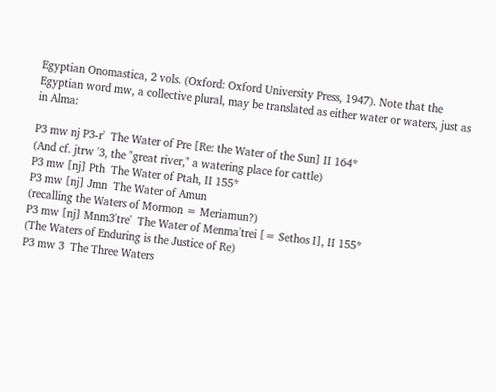Egyptian Onomastica, 2 vols. (Oxford: Oxford University Press, 1947). Note that the Egyptian word mw, a collective plural, may be translated as either water or waters, just as in Alma:

P3 mw nj P3-r'  The Water of Pre [Re: the Water of the Sun] II 164*
(And cf. jtrw '3, the "great river," a watering place for cattle)
P3 mw [nj] Pth  The Water of Ptah, II 155*
P3 mw [nj] Jmn  The Water of Amun
(recalling the Waters of Mormon = Meriamun?)
P3 mw [nj] Mnm3'tre'  The Water of Menma'trei [= Sethos I], II 155*
(The Waters of Enduring is the Justice of Re)
P3 mw 3  The Three Waters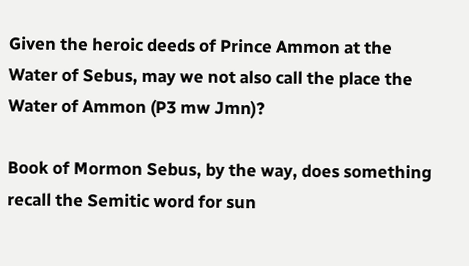Given the heroic deeds of Prince Ammon at the Water of Sebus, may we not also call the place the Water of Ammon (P3 mw Jmn)?

Book of Mormon Sebus, by the way, does something recall the Semitic word for sun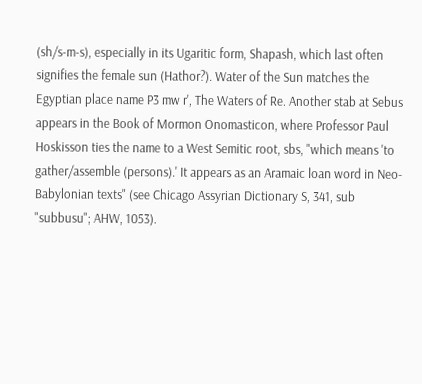(sh/s-m-s), especially in its Ugaritic form, Shapash, which last often signifies the female sun (Hathor?). Water of the Sun matches the Egyptian place name P3 mw r', The Waters of Re. Another stab at Sebus appears in the Book of Mormon Onomasticon, where Professor Paul Hoskisson ties the name to a West Semitic root, sbs, "which means 'to gather/assemble (persons).' It appears as an Aramaic loan word in Neo-Babylonian texts" (see Chicago Assyrian Dictionary S, 341, sub "subbusu"; AHW, 1053).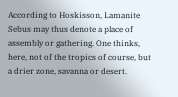According to Hoskisson, Lamanite Sebus may thus denote a place of assembly or gathering. One thinks, here, not of the tropics of course, but a drier zone, savanna or desert.